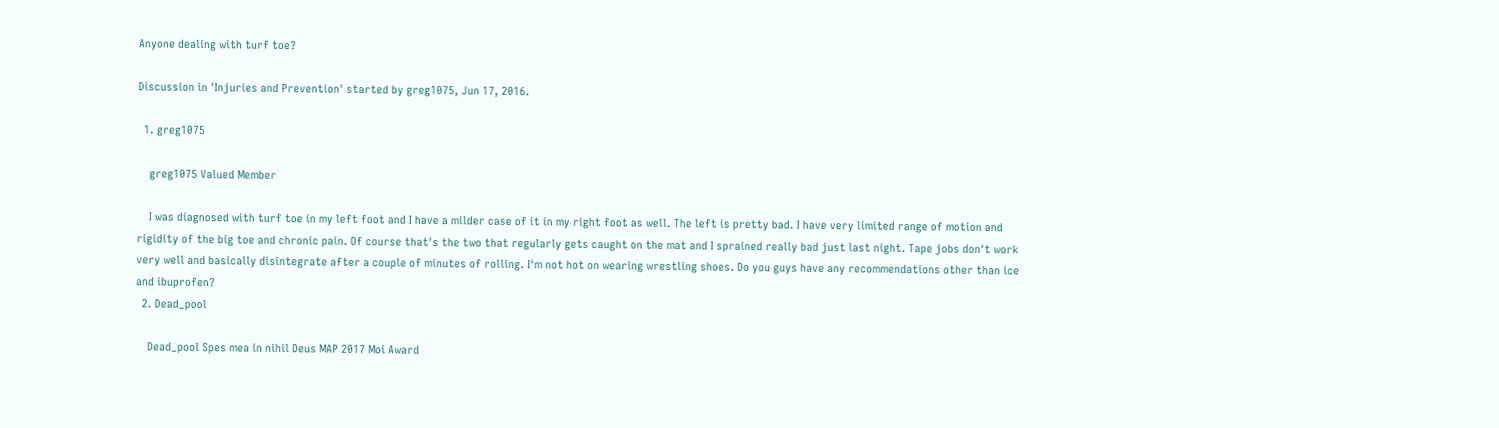Anyone dealing with turf toe?

Discussion in 'Injuries and Prevention' started by greg1075, Jun 17, 2016.

  1. greg1075

    greg1075 Valued Member

    I was diagnosed with turf toe in my left foot and I have a milder case of it in my right foot as well. The left is pretty bad. I have very limited range of motion and rigidity of the big toe and chronic pain. Of course that's the two that regularly gets caught on the mat and I sprained really bad just last night. Tape jobs don't work very well and basically disintegrate after a couple of minutes of rolling. I'm not hot on wearing wrestling shoes. Do you guys have any recommendations other than ice and ibuprofen?
  2. Dead_pool

    Dead_pool Spes mea in nihil Deus MAP 2017 Moi Award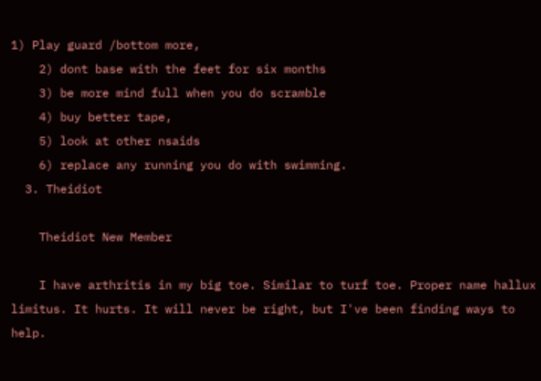1) Play guard /bottom more,
    2) dont base with the feet for six months
    3) be more mind full when you do scramble
    4) buy better tape,
    5) look at other nsaids
    6) replace any running you do with swimming.
  3. Theidiot

    Theidiot New Member

    I have arthritis in my big toe. Similar to turf toe. Proper name hallux limitus. It hurts. It will never be right, but I've been finding ways to help.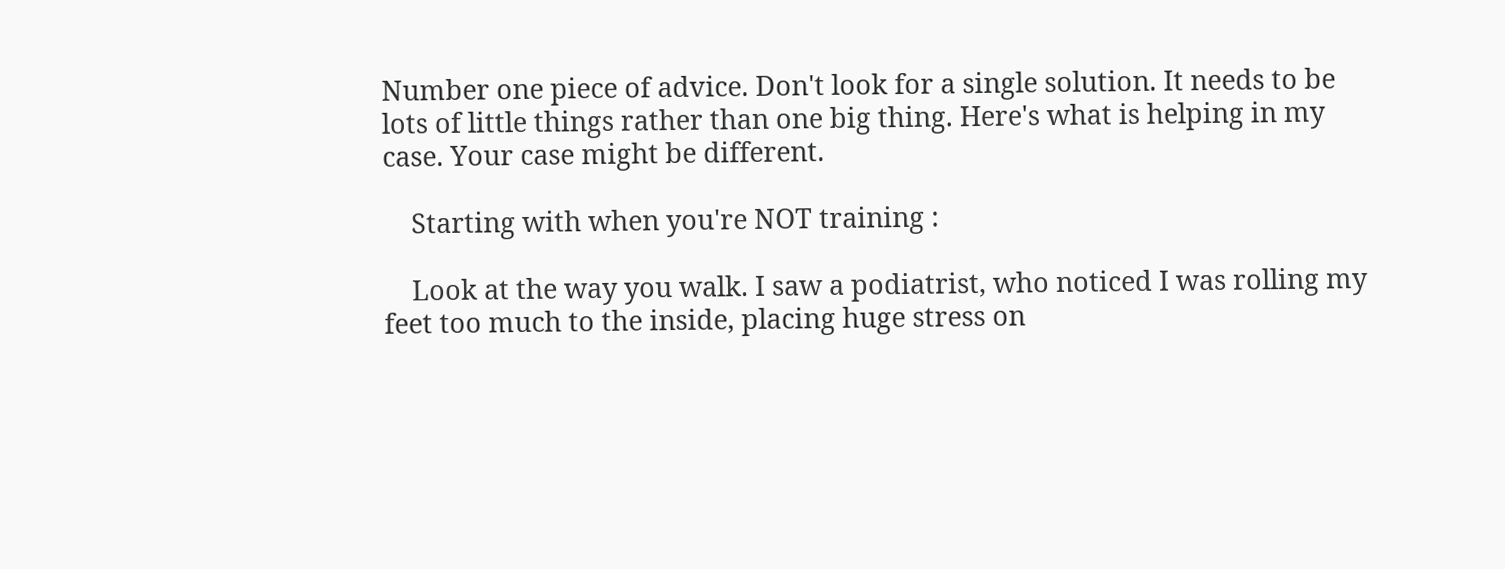Number one piece of advice. Don't look for a single solution. It needs to be lots of little things rather than one big thing. Here's what is helping in my case. Your case might be different.

    Starting with when you're NOT training :

    Look at the way you walk. I saw a podiatrist, who noticed I was rolling my feet too much to the inside, placing huge stress on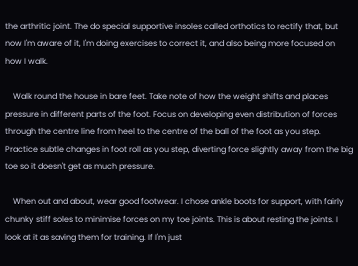the arthritic joint. The do special supportive insoles called orthotics to rectify that, but now I'm aware of it, I'm doing exercises to correct it, and also being more focused on how I walk.

    Walk round the house in bare feet. Take note of how the weight shifts and places pressure in different parts of the foot. Focus on developing even distribution of forces through the centre line from heel to the centre of the ball of the foot as you step. Practice subtle changes in foot roll as you step, diverting force slightly away from the big toe so it doesn't get as much pressure.

    When out and about, wear good footwear. I chose ankle boots for support, with fairly chunky stiff soles to minimise forces on my toe joints. This is about resting the joints. I look at it as saving them for training. If I'm just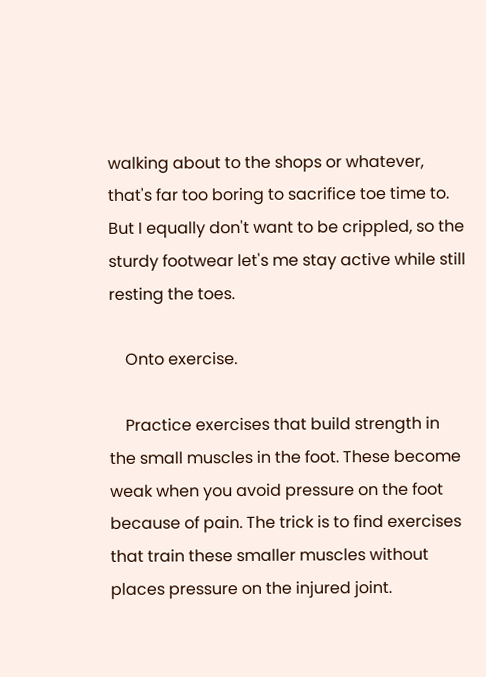walking about to the shops or whatever, that's far too boring to sacrifice toe time to. But I equally don't want to be crippled, so the sturdy footwear let's me stay active while still resting the toes.

    Onto exercise.

    Practice exercises that build strength in the small muscles in the foot. These become weak when you avoid pressure on the foot because of pain. The trick is to find exercises that train these smaller muscles without places pressure on the injured joint.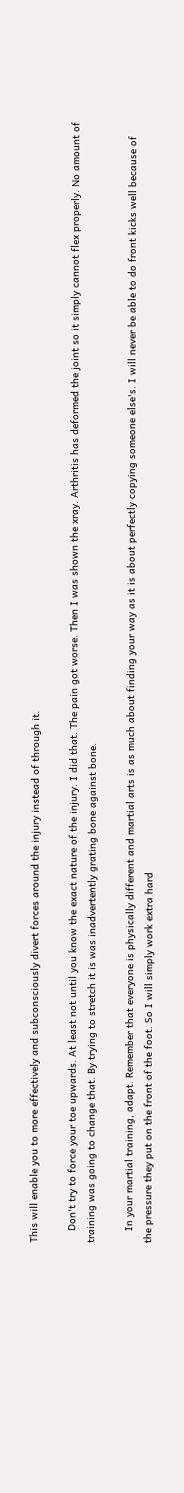This will enable you to more effectively and subconsciously divert forces around the injury instead of through it.

    Don't try to force your toe upwards. At least not until you know the exact nature of the injury. I did that. The pain got worse. Then I was shown the xray. Arthritis has deformed the joint so it simply cannot flex properly. No amount of training was going to change that. By trying to stretch it is was inadvertently grating bone against bone.

    In your martial training, adapt. Remember that everyone is physically different and martial arts is as much about finding your way as it is about perfectly copying someone else's. I will never be able to do front kicks well because of the pressure they put on the front of the foot. So I will simply work extra hard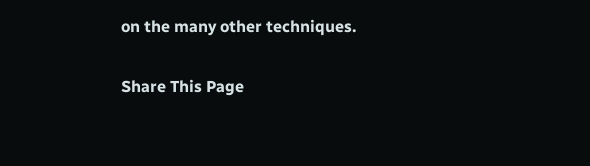on the many other techniques.

Share This Page